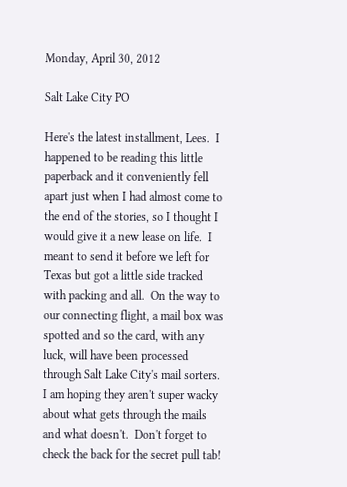Monday, April 30, 2012

Salt Lake City PO

Here's the latest installment, Lees.  I happened to be reading this little paperback and it conveniently fell apart just when I had almost come to the end of the stories, so I thought I would give it a new lease on life.  I meant to send it before we left for Texas but got a little side tracked with packing and all.  On the way to our connecting flight, a mail box was spotted and so the card, with any luck, will have been processed through Salt Lake City's mail sorters.  I am hoping they aren't super wacky about what gets through the mails and what doesn't.  Don't forget to check the back for the secret pull tab!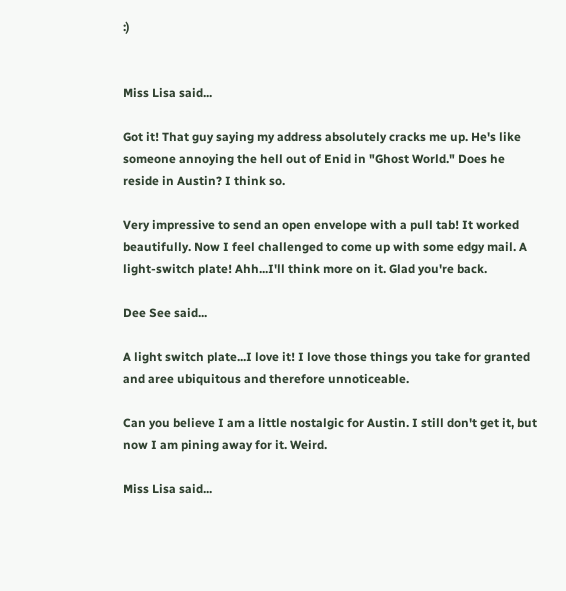:)


Miss Lisa said...

Got it! That guy saying my address absolutely cracks me up. He's like someone annoying the hell out of Enid in "Ghost World." Does he reside in Austin? I think so.

Very impressive to send an open envelope with a pull tab! It worked beautifully. Now I feel challenged to come up with some edgy mail. A light-switch plate! Ahh...I'll think more on it. Glad you're back.

Dee See said...

A light switch plate...I love it! I love those things you take for granted and aree ubiquitous and therefore unnoticeable.

Can you believe I am a little nostalgic for Austin. I still don't get it, but now I am pining away for it. Weird.

Miss Lisa said...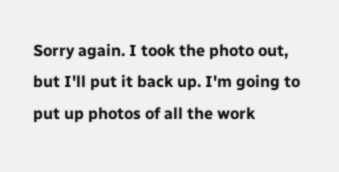Sorry again. I took the photo out, but I'll put it back up. I'm going to put up photos of all the work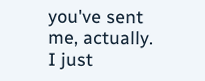you've sent me, actually. I just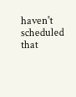haven't scheduled that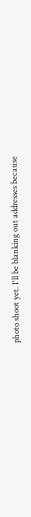photo shoot yet. I'll be blanking out addresses because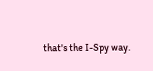that's the I-Spy way.